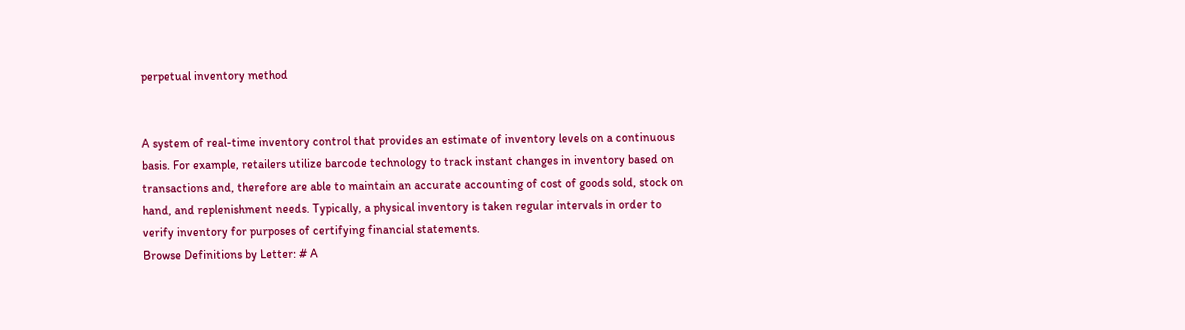perpetual inventory method


A system of real-time inventory control that provides an estimate of inventory levels on a continuous basis. For example, retailers utilize barcode technology to track instant changes in inventory based on transactions and, therefore are able to maintain an accurate accounting of cost of goods sold, stock on hand, and replenishment needs. Typically, a physical inventory is taken regular intervals in order to verify inventory for purposes of certifying financial statements.
Browse Definitions by Letter: # A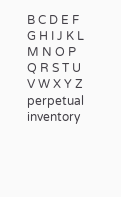B C D E F G H I J K L M N O P Q R S T U V W X Y Z
perpetual inventory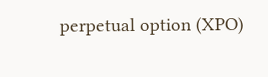perpetual option (XPO)